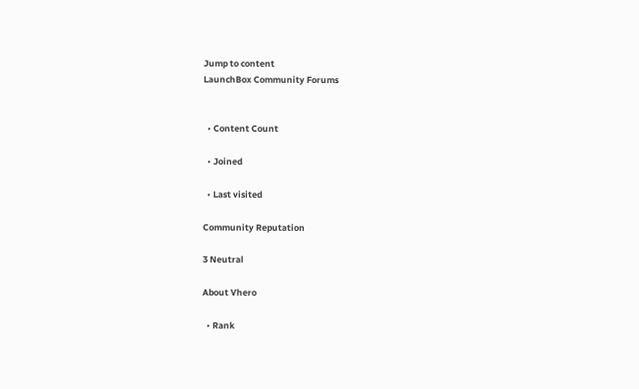Jump to content
LaunchBox Community Forums


  • Content Count

  • Joined

  • Last visited

Community Reputation

3 Neutral

About Vhero

  • Rank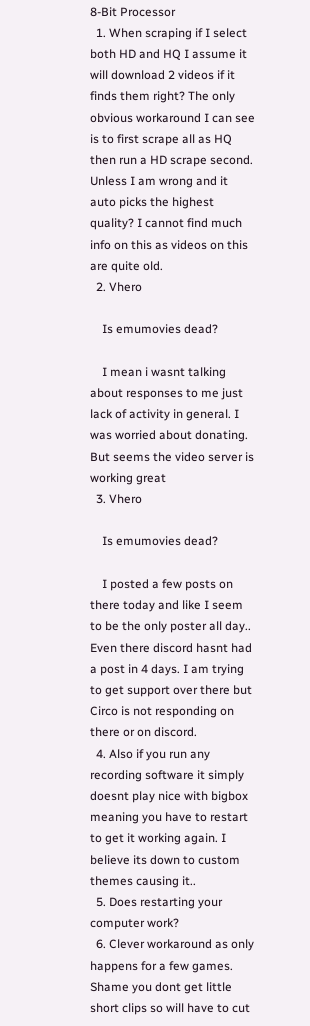8-Bit Processor
  1. When scraping if I select both HD and HQ I assume it will download 2 videos if it finds them right? The only obvious workaround I can see is to first scrape all as HQ then run a HD scrape second. Unless I am wrong and it auto picks the highest quality? I cannot find much info on this as videos on this are quite old.
  2. Vhero

    Is emumovies dead?

    I mean i wasnt talking about responses to me just lack of activity in general. I was worried about donating. But seems the video server is working great
  3. Vhero

    Is emumovies dead?

    I posted a few posts on there today and like I seem to be the only poster all day.. Even there discord hasnt had a post in 4 days. I am trying to get support over there but Circo is not responding on there or on discord.
  4. Also if you run any recording software it simply doesnt play nice with bigbox meaning you have to restart to get it working again. I believe its down to custom themes causing it..
  5. Does restarting your computer work?
  6. Clever workaround as only happens for a few games. Shame you dont get little short clips so will have to cut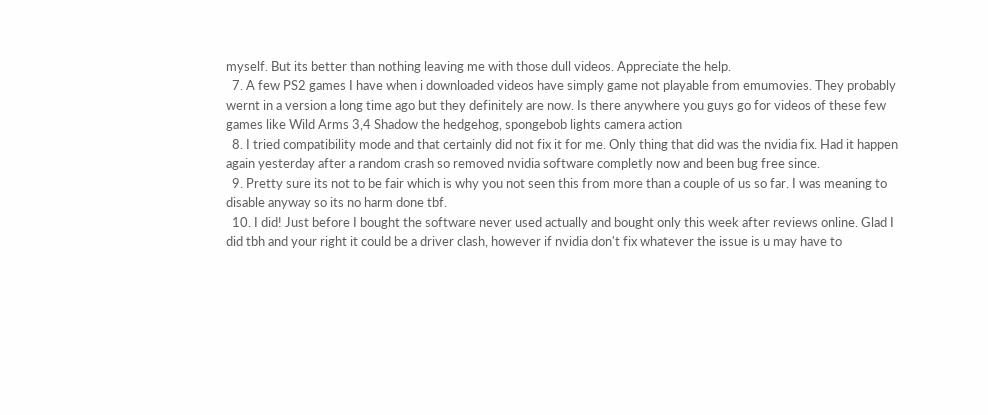myself. But its better than nothing leaving me with those dull videos. Appreciate the help.
  7. A few PS2 games I have when i downloaded videos have simply game not playable from emumovies. They probably wernt in a version a long time ago but they definitely are now. Is there anywhere you guys go for videos of these few games like Wild Arms 3,4 Shadow the hedgehog, spongebob lights camera action
  8. I tried compatibility mode and that certainly did not fix it for me. Only thing that did was the nvidia fix. Had it happen again yesterday after a random crash so removed nvidia software completly now and been bug free since.
  9. Pretty sure its not to be fair which is why you not seen this from more than a couple of us so far. I was meaning to disable anyway so its no harm done tbf.
  10. I did! Just before I bought the software never used actually and bought only this week after reviews online. Glad I did tbh and your right it could be a driver clash, however if nvidia don't fix whatever the issue is u may have to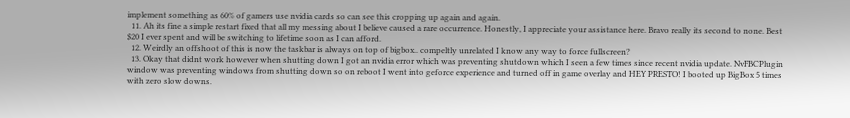implement something as 60% of gamers use nvidia cards so can see this cropping up again and again.
  11. Ah its fine a simple restart fixed that all my messing about I believe caused a rare occurrence. Honestly, I appreciate your assistance here. Bravo really its second to none. Best $20 I ever spent and will be switching to lifetime soon as I can afford.
  12. Weirdly an offshoot of this is now the taskbar is always on top of bigbox.. compeltly unrelated I know any way to force fullscreen?
  13. Okay that didnt work however when shutting down I got an nvidia error which was preventing shutdown which I seen a few times since recent nvidia update. NvFBCPlugin window was preventing windows from shutting down so on reboot I went into geforce experience and turned off in game overlay and HEY PRESTO! I booted up BigBox 5 times with zero slow downs.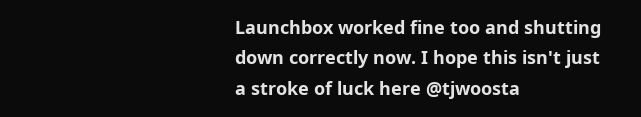Launchbox worked fine too and shutting down correctly now. I hope this isn't just a stroke of luck here @tjwoosta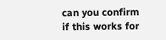can you confirm if this works for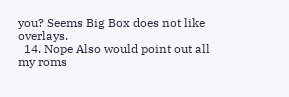you? Seems Big Box does not like overlays.
  14. Nope Also would point out all my roms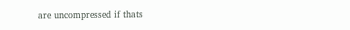are uncompressed if thats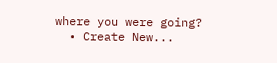where you were going?
  • Create New...